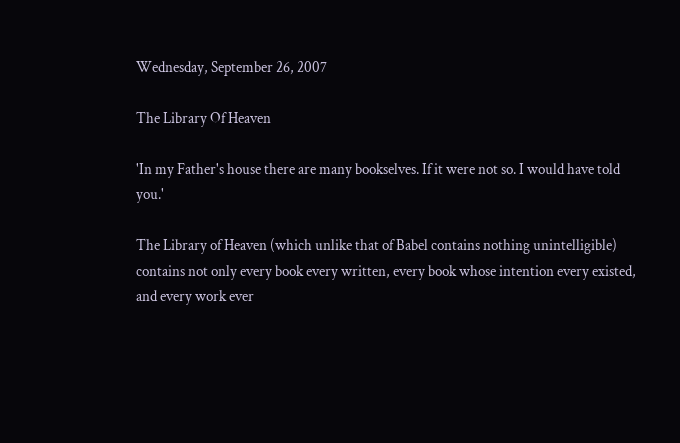Wednesday, September 26, 2007

The Library Of Heaven

'In my Father's house there are many bookselves. If it were not so. I would have told you.'

The Library of Heaven (which unlike that of Babel contains nothing unintelligible) contains not only every book every written, every book whose intention every existed, and every work ever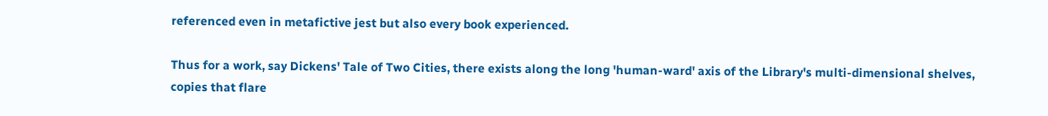referenced even in metafictive jest but also every book experienced.

Thus for a work, say Dickens' Tale of Two Cities, there exists along the long 'human-ward' axis of the Library's multi-dimensional shelves, copies that flare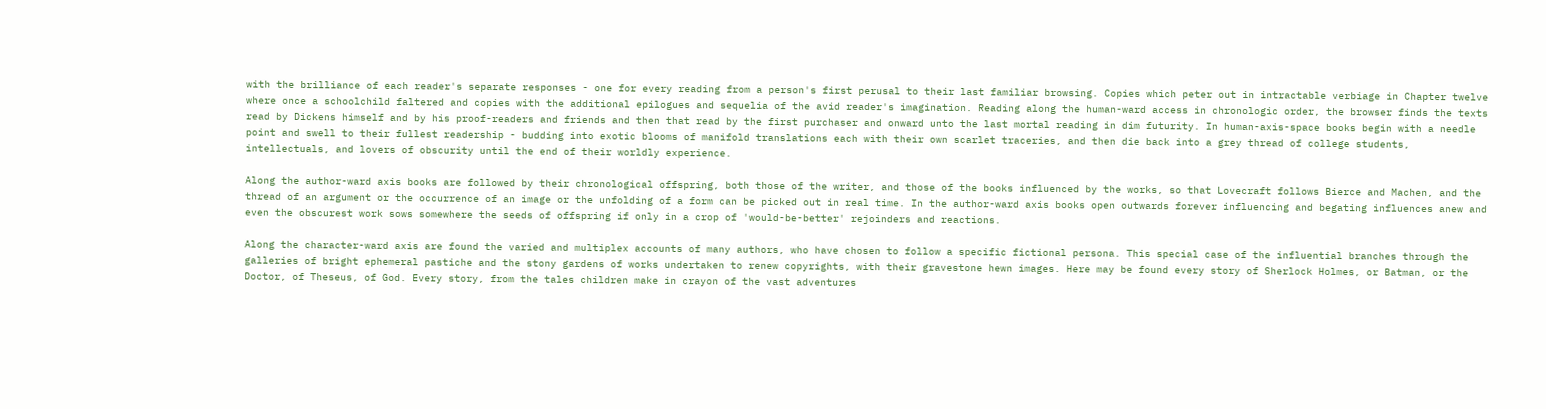with the brilliance of each reader's separate responses - one for every reading from a person's first perusal to their last familiar browsing. Copies which peter out in intractable verbiage in Chapter twelve where once a schoolchild faltered and copies with the additional epilogues and sequelia of the avid reader's imagination. Reading along the human-ward access in chronologic order, the browser finds the texts read by Dickens himself and by his proof-readers and friends and then that read by the first purchaser and onward unto the last mortal reading in dim futurity. In human-axis-space books begin with a needle point and swell to their fullest readership - budding into exotic blooms of manifold translations each with their own scarlet traceries, and then die back into a grey thread of college students, intellectuals, and lovers of obscurity until the end of their worldly experience.

Along the author-ward axis books are followed by their chronological offspring, both those of the writer, and those of the books influenced by the works, so that Lovecraft follows Bierce and Machen, and the thread of an argument or the occurrence of an image or the unfolding of a form can be picked out in real time. In the author-ward axis books open outwards forever influencing and begating influences anew and even the obscurest work sows somewhere the seeds of offspring if only in a crop of 'would-be-better' rejoinders and reactions.

Along the character-ward axis are found the varied and multiplex accounts of many authors, who have chosen to follow a specific fictional persona. This special case of the influential branches through the galleries of bright ephemeral pastiche and the stony gardens of works undertaken to renew copyrights, with their gravestone hewn images. Here may be found every story of Sherlock Holmes, or Batman, or the Doctor, of Theseus, of God. Every story, from the tales children make in crayon of the vast adventures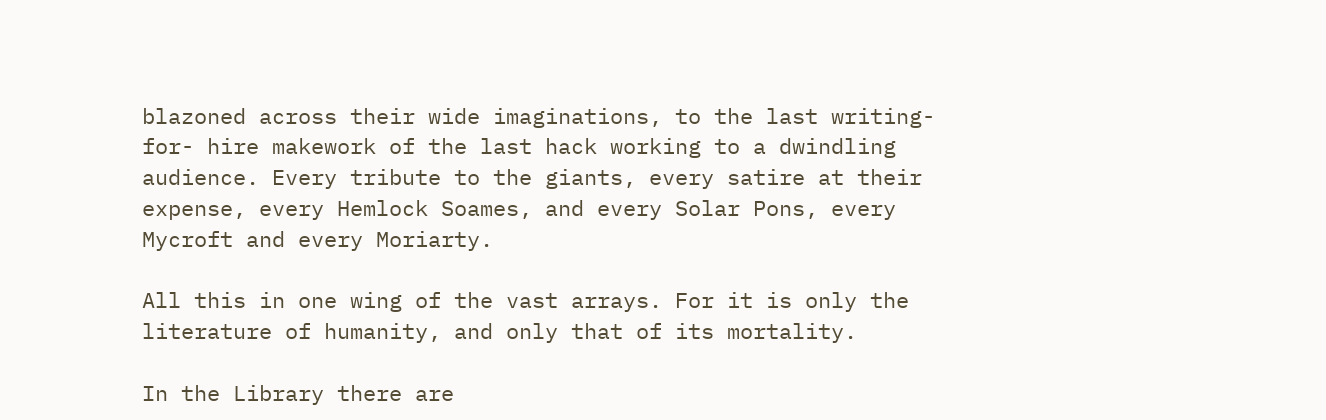blazoned across their wide imaginations, to the last writing-for- hire makework of the last hack working to a dwindling audience. Every tribute to the giants, every satire at their expense, every Hemlock Soames, and every Solar Pons, every Mycroft and every Moriarty.

All this in one wing of the vast arrays. For it is only the literature of humanity, and only that of its mortality.

In the Library there are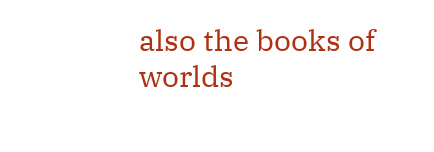also the books of worlds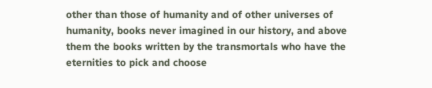other than those of humanity and of other universes of humanity, books never imagined in our history, and above them the books written by the transmortals who have the eternities to pick and choose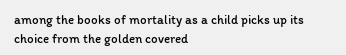among the books of mortality as a child picks up its choice from the golden covered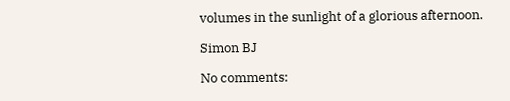volumes in the sunlight of a glorious afternoon.

Simon BJ

No comments: